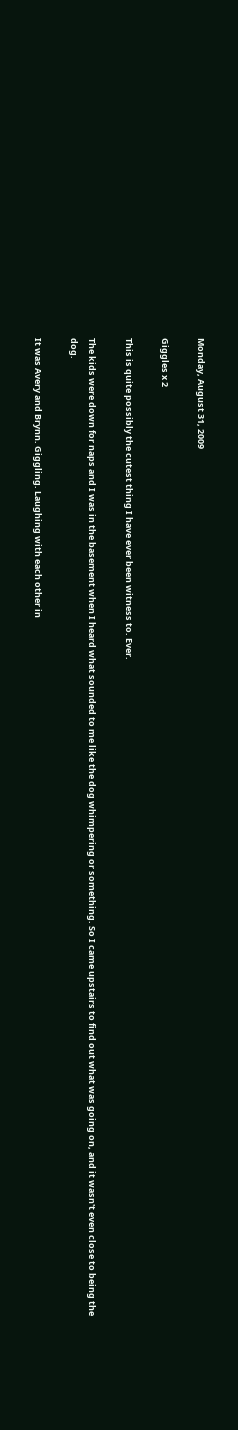Monday, August 31, 2009

Giggles x 2

This is quite possibly the cutest thing I have ever been witness to. Ever.

The kids were down for naps and I was in the basement when I heard what sounded to me like the dog whimpering or something. So I came upstairs to find out what was going on, and it wasn't even close to being the dog.

It was Avery and Brynn. Giggling. Laughing with each other in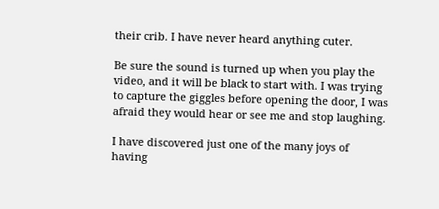their crib. I have never heard anything cuter.

Be sure the sound is turned up when you play the video, and it will be black to start with. I was trying to capture the giggles before opening the door, I was afraid they would hear or see me and stop laughing.

I have discovered just one of the many joys of having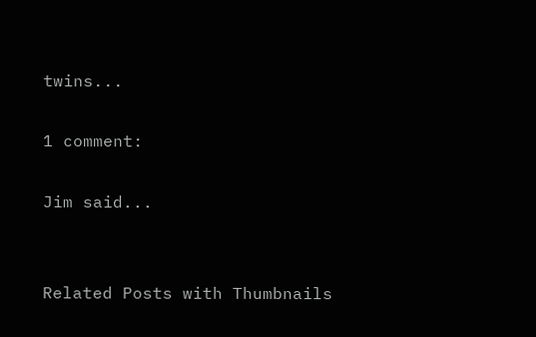twins...

1 comment:

Jim said...


Related Posts with Thumbnails